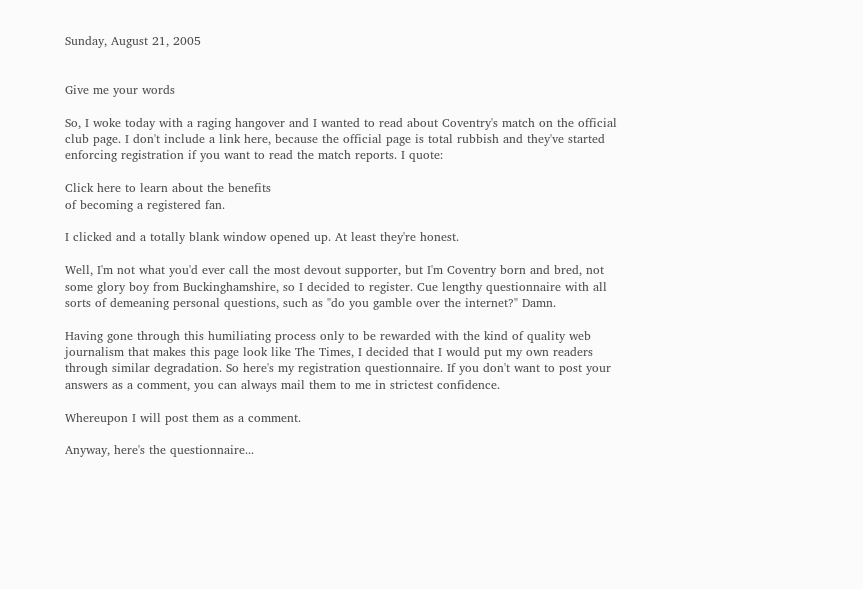Sunday, August 21, 2005


Give me your words

So, I woke today with a raging hangover and I wanted to read about Coventry's match on the official club page. I don't include a link here, because the official page is total rubbish and they've started enforcing registration if you want to read the match reports. I quote:

Click here to learn about the benefits
of becoming a registered fan.

I clicked and a totally blank window opened up. At least they're honest.

Well, I'm not what you'd ever call the most devout supporter, but I'm Coventry born and bred, not some glory boy from Buckinghamshire, so I decided to register. Cue lengthy questionnaire with all sorts of demeaning personal questions, such as "do you gamble over the internet?" Damn.

Having gone through this humiliating process only to be rewarded with the kind of quality web journalism that makes this page look like The Times, I decided that I would put my own readers through similar degradation. So here's my registration questionnaire. If you don't want to post your answers as a comment, you can always mail them to me in strictest confidence.

Whereupon I will post them as a comment.

Anyway, here's the questionnaire...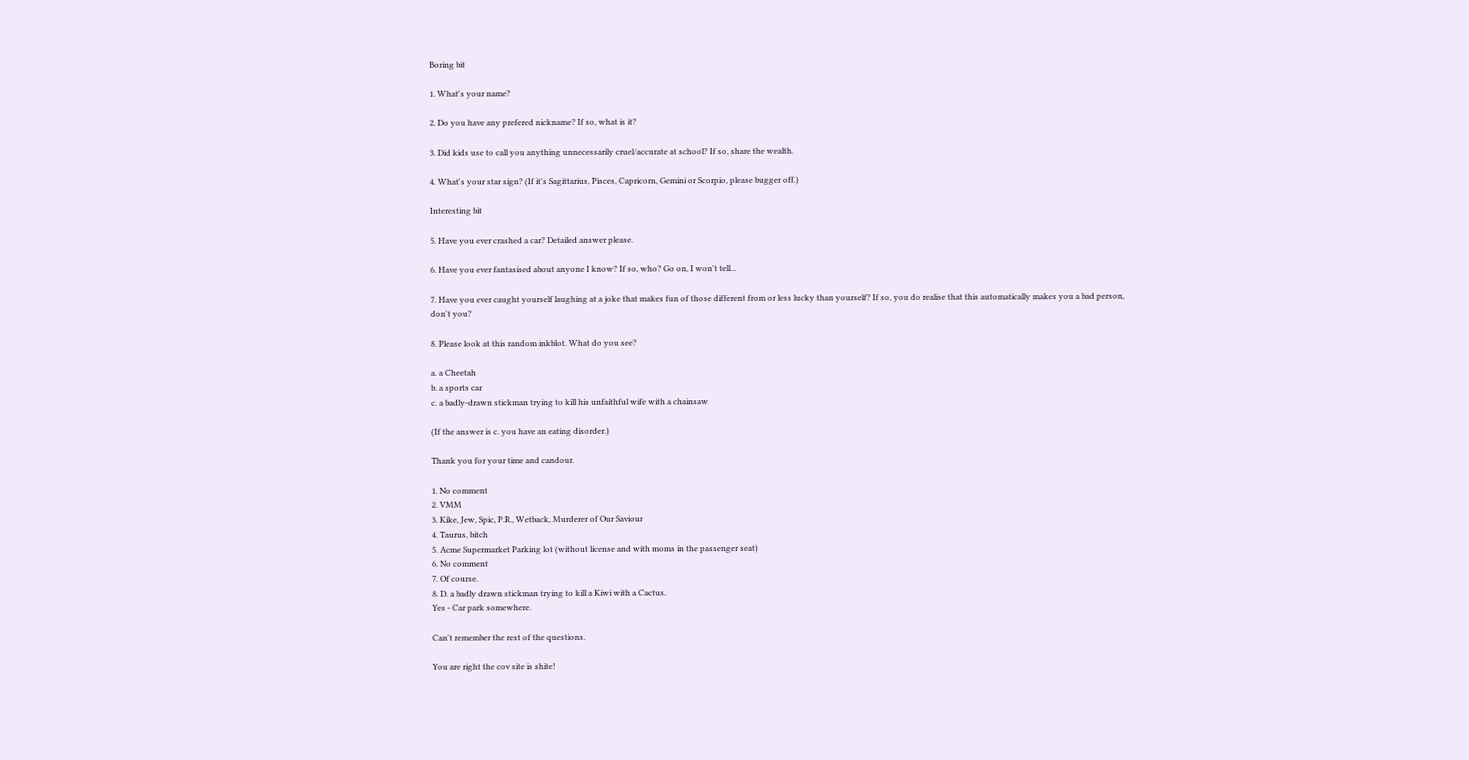Boring bit

1. What's your name?

2. Do you have any prefered nickname? If so, what is it?

3. Did kids use to call you anything unnecessarily cruel/accurate at school? If so, share the wealth.

4. What's your star sign? (If it's Sagittarius, Pisces, Capricorn, Gemini or Scorpio, please bugger off.)

Interesting bit

5. Have you ever crashed a car? Detailed answer please.

6. Have you ever fantasised about anyone I know? If so, who? Go on, I won't tell...

7. Have you ever caught yourself laughing at a joke that makes fun of those different from or less lucky than yourself? If so, you do realise that this automatically makes you a bad person, don't you?

8. Please look at this random inkblot. What do you see?

a. a Cheetah
b. a sports car
c. a badly-drawn stickman trying to kill his unfaithful wife with a chainsaw

(If the answer is c. you have an eating disorder.)

Thank you for your time and candour.

1. No comment
2. VMM
3. Kike, Jew, Spic, P.R., Wetback, Murderer of Our Saviour
4. Taurus, bitch
5. Acme Supermarket Parking lot (without license and with moms in the passenger seat)
6. No comment
7. Of course.
8. D. a badly drawn stickman trying to kill a Kiwi with a Cactus.
Yes - Car park somewhere.

Can't remember the rest of the questions.

You are right the cov site is shite!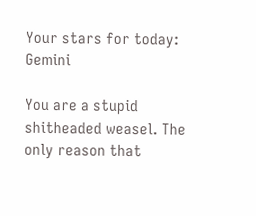Your stars for today: Gemini

You are a stupid shitheaded weasel. The only reason that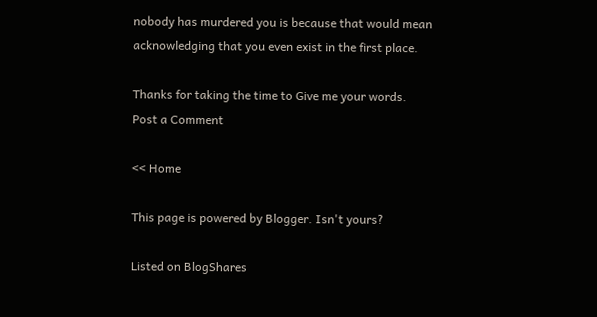nobody has murdered you is because that would mean acknowledging that you even exist in the first place.

Thanks for taking the time to Give me your words.
Post a Comment

<< Home

This page is powered by Blogger. Isn't yours?

Listed on BlogShares